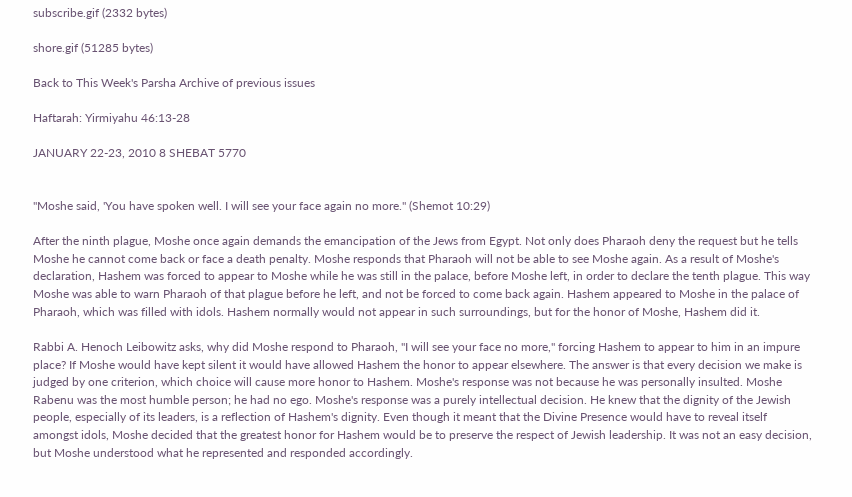subscribe.gif (2332 bytes)

shore.gif (51285 bytes)

Back to This Week's Parsha Archive of previous issues

Haftarah: Yirmiyahu 46:13-28

JANUARY 22-23, 2010 8 SHEBAT 5770


"Moshe said, 'You have spoken well. I will see your face again no more." (Shemot 10:29)

After the ninth plague, Moshe once again demands the emancipation of the Jews from Egypt. Not only does Pharaoh deny the request but he tells Moshe he cannot come back or face a death penalty. Moshe responds that Pharaoh will not be able to see Moshe again. As a result of Moshe's declaration, Hashem was forced to appear to Moshe while he was still in the palace, before Moshe left, in order to declare the tenth plague. This way Moshe was able to warn Pharaoh of that plague before he left, and not be forced to come back again. Hashem appeared to Moshe in the palace of Pharaoh, which was filled with idols. Hashem normally would not appear in such surroundings, but for the honor of Moshe, Hashem did it.

Rabbi A. Henoch Leibowitz asks, why did Moshe respond to Pharaoh, "I will see your face no more," forcing Hashem to appear to him in an impure place? If Moshe would have kept silent it would have allowed Hashem the honor to appear elsewhere. The answer is that every decision we make is judged by one criterion, which choice will cause more honor to Hashem. Moshe's response was not because he was personally insulted. Moshe Rabenu was the most humble person; he had no ego. Moshe's response was a purely intellectual decision. He knew that the dignity of the Jewish people, especially of its leaders, is a reflection of Hashem's dignity. Even though it meant that the Divine Presence would have to reveal itself amongst idols, Moshe decided that the greatest honor for Hashem would be to preserve the respect of Jewish leadership. It was not an easy decision, but Moshe understood what he represented and responded accordingly.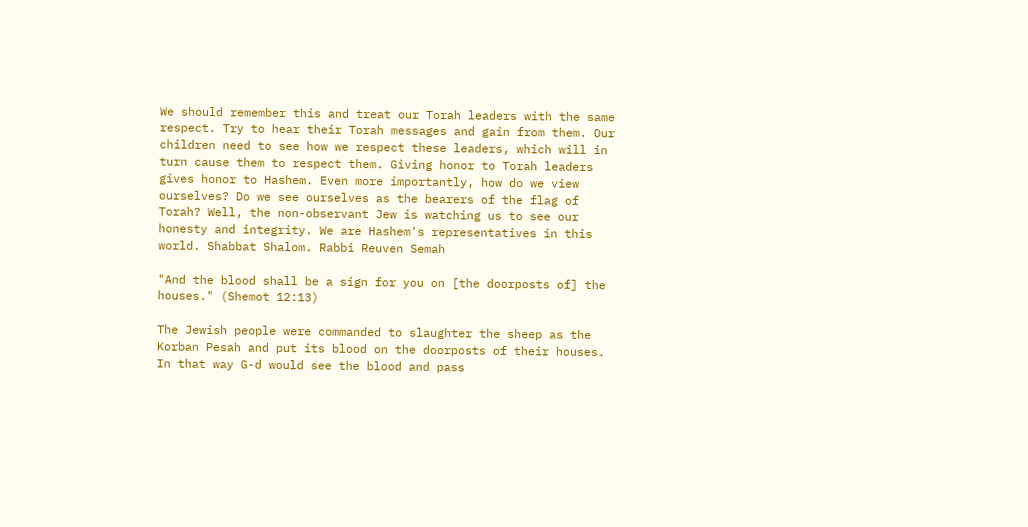We should remember this and treat our Torah leaders with the same respect. Try to hear their Torah messages and gain from them. Our children need to see how we respect these leaders, which will in turn cause them to respect them. Giving honor to Torah leaders gives honor to Hashem. Even more importantly, how do we view ourselves? Do we see ourselves as the bearers of the flag of Torah? Well, the non-observant Jew is watching us to see our honesty and integrity. We are Hashem's representatives in this world. Shabbat Shalom. Rabbi Reuven Semah

"And the blood shall be a sign for you on [the doorposts of] the houses." (Shemot 12:13)

The Jewish people were commanded to slaughter the sheep as the Korban Pesah and put its blood on the doorposts of their houses. In that way G-d would see the blood and pass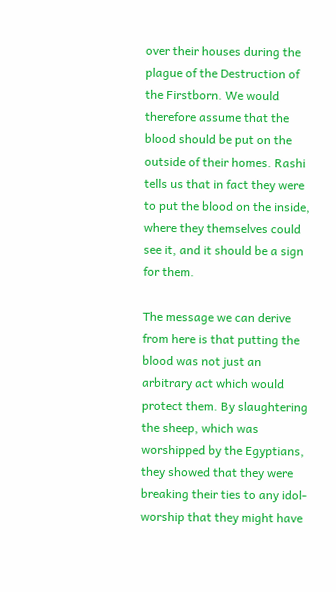over their houses during the plague of the Destruction of the Firstborn. We would therefore assume that the blood should be put on the outside of their homes. Rashi tells us that in fact they were to put the blood on the inside, where they themselves could see it, and it should be a sign for them.

The message we can derive from here is that putting the blood was not just an arbitrary act which would protect them. By slaughtering the sheep, which was worshipped by the Egyptians, they showed that they were breaking their ties to any idol-worship that they might have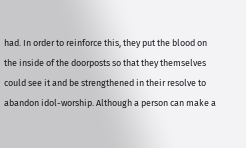had. In order to reinforce this, they put the blood on the inside of the doorposts so that they themselves could see it and be strengthened in their resolve to abandon idol-worship. Although a person can make a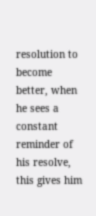resolution to become better, when he sees a constant reminder of his resolve, this gives him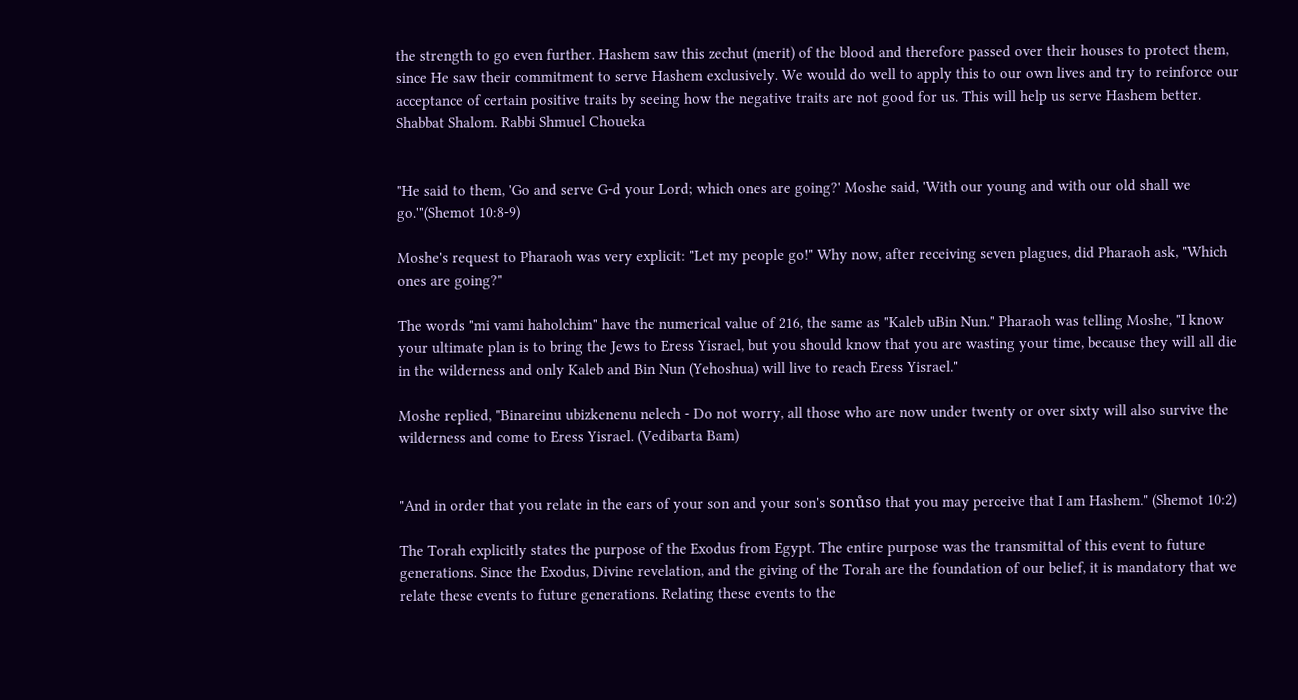the strength to go even further. Hashem saw this zechut (merit) of the blood and therefore passed over their houses to protect them, since He saw their commitment to serve Hashem exclusively. We would do well to apply this to our own lives and try to reinforce our acceptance of certain positive traits by seeing how the negative traits are not good for us. This will help us serve Hashem better. Shabbat Shalom. Rabbi Shmuel Choueka


"He said to them, 'Go and serve G-d your Lord; which ones are going?' Moshe said, 'With our young and with our old shall we go.'"(Shemot 10:8-9)

Moshe's request to Pharaoh was very explicit: "Let my people go!" Why now, after receiving seven plagues, did Pharaoh ask, "Which ones are going?"

The words "mi vami haholchim" have the numerical value of 216, the same as "Kaleb uBin Nun." Pharaoh was telling Moshe, "I know your ultimate plan is to bring the Jews to Eress Yisrael, but you should know that you are wasting your time, because they will all die in the wilderness and only Kaleb and Bin Nun (Yehoshua) will live to reach Eress Yisrael."

Moshe replied, "Binareinu ubizkenenu nelech - Do not worry, all those who are now under twenty or over sixty will also survive the wilderness and come to Eress Yisrael. (Vedibarta Bam)


"And in order that you relate in the ears of your son and your son's sonůso that you may perceive that I am Hashem." (Shemot 10:2)

The Torah explicitly states the purpose of the Exodus from Egypt. The entire purpose was the transmittal of this event to future generations. Since the Exodus, Divine revelation, and the giving of the Torah are the foundation of our belief, it is mandatory that we relate these events to future generations. Relating these events to the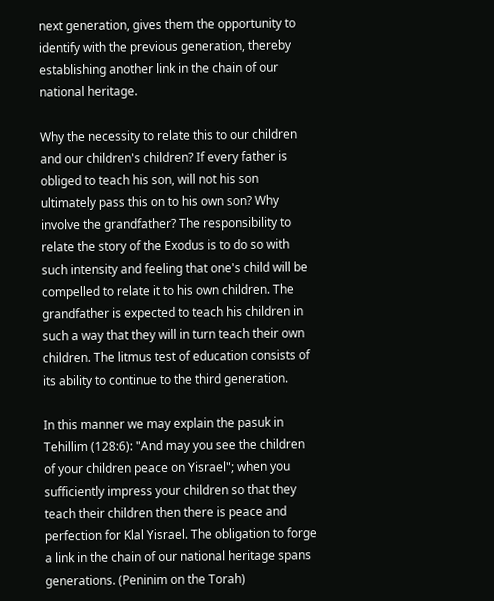next generation, gives them the opportunity to identify with the previous generation, thereby establishing another link in the chain of our national heritage.

Why the necessity to relate this to our children and our children's children? If every father is obliged to teach his son, will not his son ultimately pass this on to his own son? Why involve the grandfather? The responsibility to relate the story of the Exodus is to do so with such intensity and feeling that one's child will be compelled to relate it to his own children. The grandfather is expected to teach his children in such a way that they will in turn teach their own children. The litmus test of education consists of its ability to continue to the third generation.

In this manner we may explain the pasuk in Tehillim (128:6): "And may you see the children of your children peace on Yisrael"; when you sufficiently impress your children so that they teach their children then there is peace and perfection for Klal Yisrael. The obligation to forge a link in the chain of our national heritage spans generations. (Peninim on the Torah)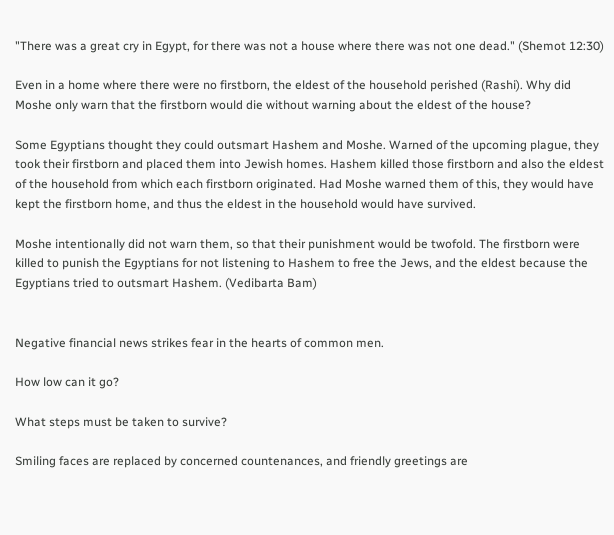"There was a great cry in Egypt, for there was not a house where there was not one dead." (Shemot 12:30)

Even in a home where there were no firstborn, the eldest of the household perished (Rashi). Why did Moshe only warn that the firstborn would die without warning about the eldest of the house?

Some Egyptians thought they could outsmart Hashem and Moshe. Warned of the upcoming plague, they took their firstborn and placed them into Jewish homes. Hashem killed those firstborn and also the eldest of the household from which each firstborn originated. Had Moshe warned them of this, they would have kept the firstborn home, and thus the eldest in the household would have survived.

Moshe intentionally did not warn them, so that their punishment would be twofold. The firstborn were killed to punish the Egyptians for not listening to Hashem to free the Jews, and the eldest because the Egyptians tried to outsmart Hashem. (Vedibarta Bam)


Negative financial news strikes fear in the hearts of common men.

How low can it go?

What steps must be taken to survive?

Smiling faces are replaced by concerned countenances, and friendly greetings are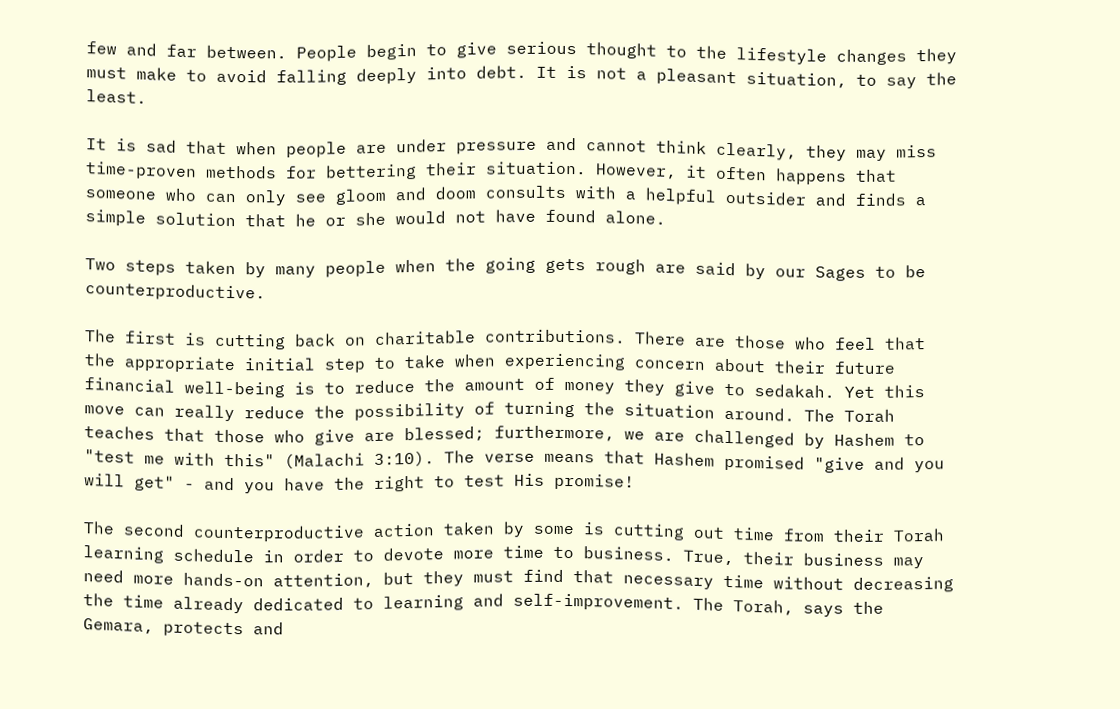few and far between. People begin to give serious thought to the lifestyle changes they must make to avoid falling deeply into debt. It is not a pleasant situation, to say the least.

It is sad that when people are under pressure and cannot think clearly, they may miss time-proven methods for bettering their situation. However, it often happens that someone who can only see gloom and doom consults with a helpful outsider and finds a simple solution that he or she would not have found alone.

Two steps taken by many people when the going gets rough are said by our Sages to be counterproductive.

The first is cutting back on charitable contributions. There are those who feel that the appropriate initial step to take when experiencing concern about their future financial well-being is to reduce the amount of money they give to sedakah. Yet this move can really reduce the possibility of turning the situation around. The Torah teaches that those who give are blessed; furthermore, we are challenged by Hashem to "test me with this" (Malachi 3:10). The verse means that Hashem promised "give and you will get" - and you have the right to test His promise!

The second counterproductive action taken by some is cutting out time from their Torah learning schedule in order to devote more time to business. True, their business may need more hands-on attention, but they must find that necessary time without decreasing the time already dedicated to learning and self-improvement. The Torah, says the Gemara, protects and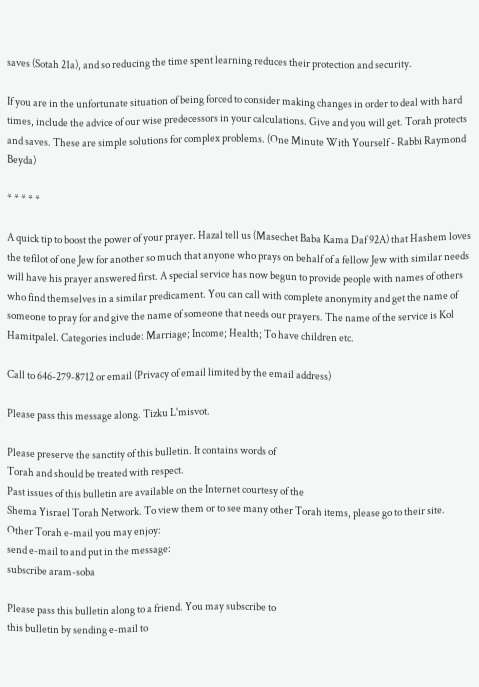saves (Sotah 21a), and so reducing the time spent learning reduces their protection and security.

If you are in the unfortunate situation of being forced to consider making changes in order to deal with hard times, include the advice of our wise predecessors in your calculations. Give and you will get. Torah protects and saves. These are simple solutions for complex problems. (One Minute With Yourself - Rabbi Raymond Beyda)

* * * * *

A quick tip to boost the power of your prayer. Hazal tell us (Masechet Baba Kama Daf 92A) that Hashem loves the tefilot of one Jew for another so much that anyone who prays on behalf of a fellow Jew with similar needs will have his prayer answered first. A special service has now begun to provide people with names of others who find themselves in a similar predicament. You can call with complete anonymity and get the name of someone to pray for and give the name of someone that needs our prayers. The name of the service is Kol Hamitpalel. Categories include: Marriage; Income; Health; To have children etc.

Call to 646-279-8712 or email (Privacy of email limited by the email address)

Please pass this message along. Tizku L'misvot.

Please preserve the sanctity of this bulletin. It contains words of
Torah and should be treated with respect.
Past issues of this bulletin are available on the Internet courtesy of the
Shema Yisrael Torah Network. To view them or to see many other Torah items, please go to their site.
Other Torah e-mail you may enjoy:
send e-mail to and put in the message:
subscribe aram-soba

Please pass this bulletin along to a friend. You may subscribe to
this bulletin by sending e-mail to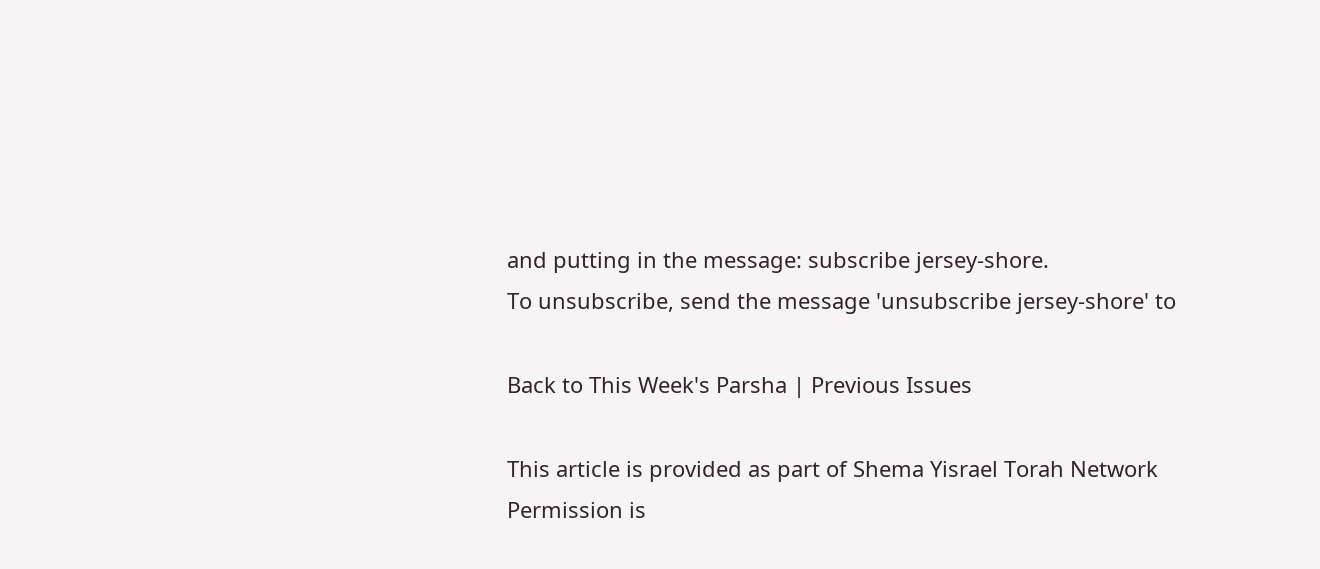and putting in the message: subscribe jersey-shore.
To unsubscribe, send the message 'unsubscribe jersey-shore' to

Back to This Week's Parsha | Previous Issues

This article is provided as part of Shema Yisrael Torah Network
Permission is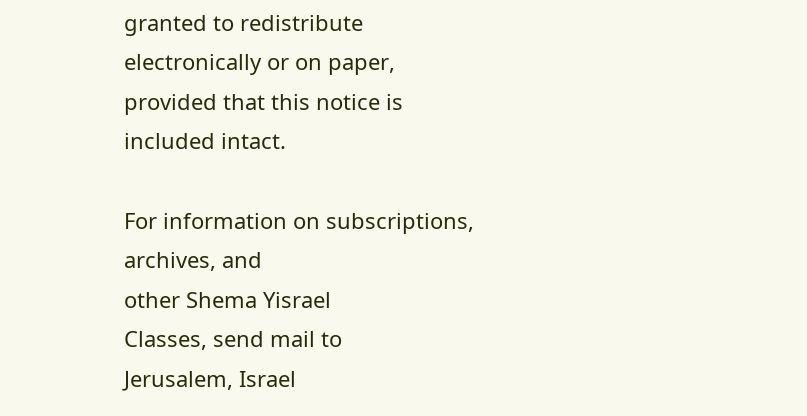granted to redistribute electronically or on paper,
provided that this notice is included intact.

For information on subscriptions, archives, and
other Shema Yisrael
Classes, send mail to
Jerusalem, Israel